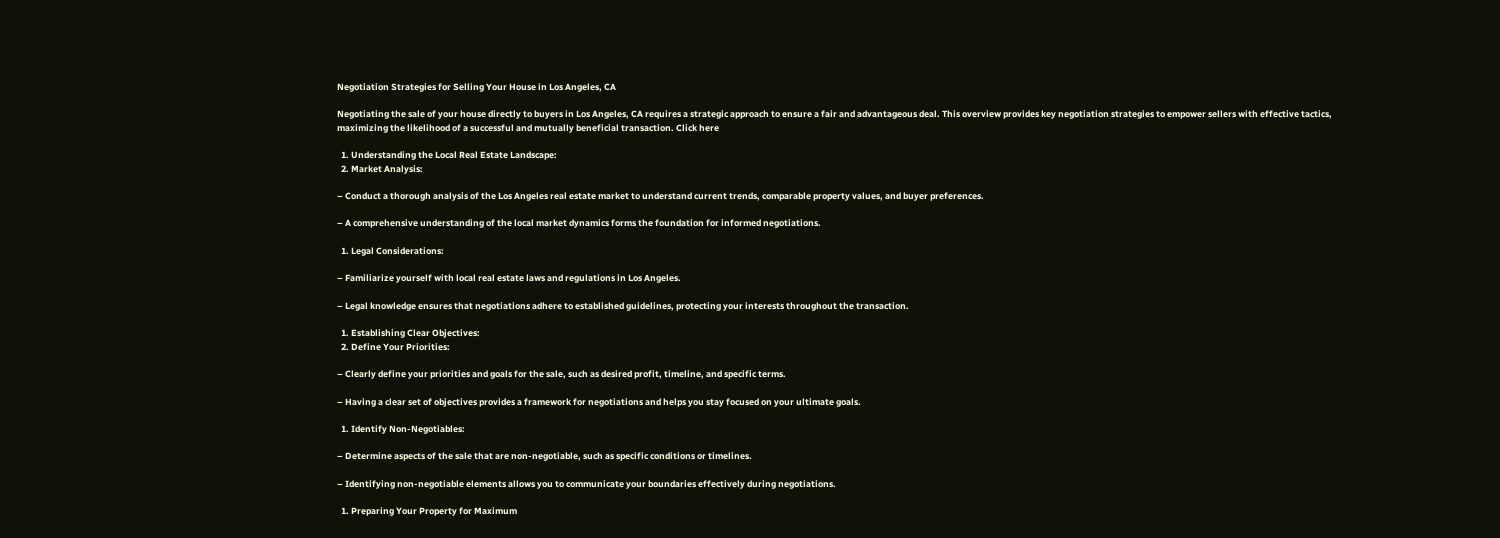Negotiation Strategies for Selling Your House in Los Angeles, CA

Negotiating the sale of your house directly to buyers in Los Angeles, CA requires a strategic approach to ensure a fair and advantageous deal. This overview provides key negotiation strategies to empower sellers with effective tactics, maximizing the likelihood of a successful and mutually beneficial transaction. Click here

  1. Understanding the Local Real Estate Landscape:
  2. Market Analysis:

– Conduct a thorough analysis of the Los Angeles real estate market to understand current trends, comparable property values, and buyer preferences.

– A comprehensive understanding of the local market dynamics forms the foundation for informed negotiations.

  1. Legal Considerations:

– Familiarize yourself with local real estate laws and regulations in Los Angeles.

– Legal knowledge ensures that negotiations adhere to established guidelines, protecting your interests throughout the transaction.

  1. Establishing Clear Objectives:
  2. Define Your Priorities:

– Clearly define your priorities and goals for the sale, such as desired profit, timeline, and specific terms.

– Having a clear set of objectives provides a framework for negotiations and helps you stay focused on your ultimate goals.

  1. Identify Non-Negotiables:

– Determine aspects of the sale that are non-negotiable, such as specific conditions or timelines.

– Identifying non-negotiable elements allows you to communicate your boundaries effectively during negotiations.

  1. Preparing Your Property for Maximum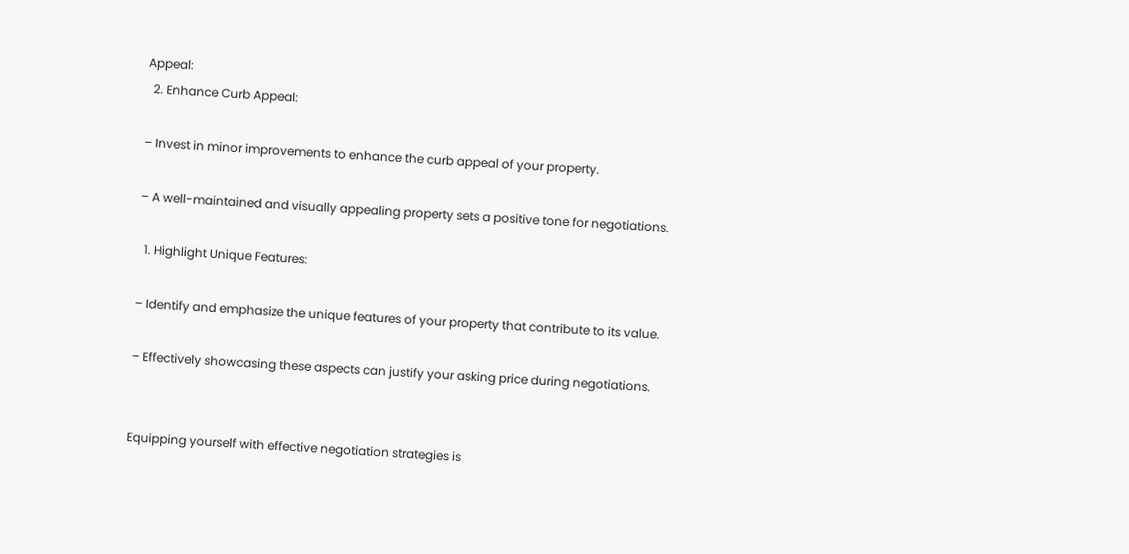Appeal:
  2. Enhance Curb Appeal:

– Invest in minor improvements to enhance the curb appeal of your property.

– A well-maintained and visually appealing property sets a positive tone for negotiations.

  1. Highlight Unique Features:

– Identify and emphasize the unique features of your property that contribute to its value.

– Effectively showcasing these aspects can justify your asking price during negotiations.


Equipping yourself with effective negotiation strategies is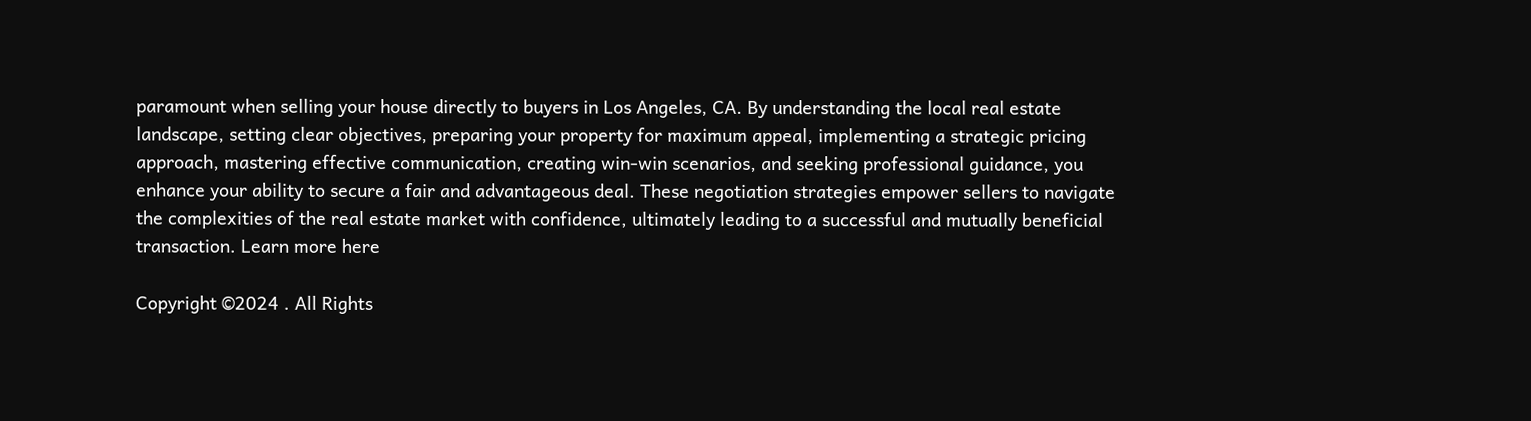paramount when selling your house directly to buyers in Los Angeles, CA. By understanding the local real estate landscape, setting clear objectives, preparing your property for maximum appeal, implementing a strategic pricing approach, mastering effective communication, creating win-win scenarios, and seeking professional guidance, you enhance your ability to secure a fair and advantageous deal. These negotiation strategies empower sellers to navigate the complexities of the real estate market with confidence, ultimately leading to a successful and mutually beneficial transaction. Learn more here

Copyright ©2024 . All Rights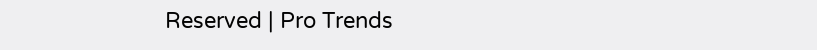Reserved | Pro Trends